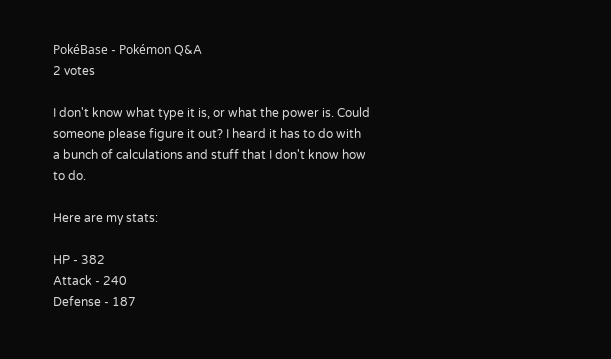PokéBase - Pokémon Q&A
2 votes

I don't know what type it is, or what the power is. Could someone please figure it out? I heard it has to do with a bunch of calculations and stuff that I don't know how to do.

Here are my stats:

HP - 382
Attack - 240
Defense - 187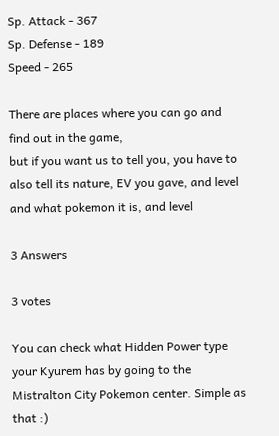Sp. Attack - 367
Sp. Defense - 189
Speed - 265

There are places where you can go and find out in the game,
but if you want us to tell you, you have to also tell its nature, EV you gave, and level and what pokemon it is, and level

3 Answers

3 votes

You can check what Hidden Power type your Kyurem has by going to the Mistralton City Pokemon center. Simple as that :)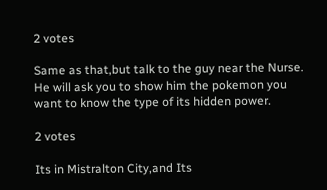2 votes

Same as that,but talk to the guy near the Nurse. He will ask you to show him the pokemon you want to know the type of its hidden power.

2 votes

Its in Mistralton City,and Its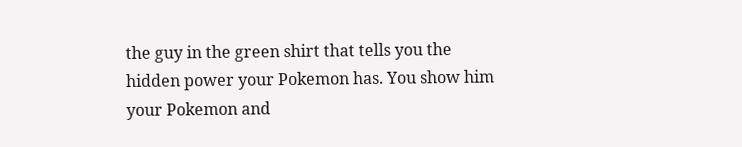the guy in the green shirt that tells you the hidden power your Pokemon has. You show him your Pokemon and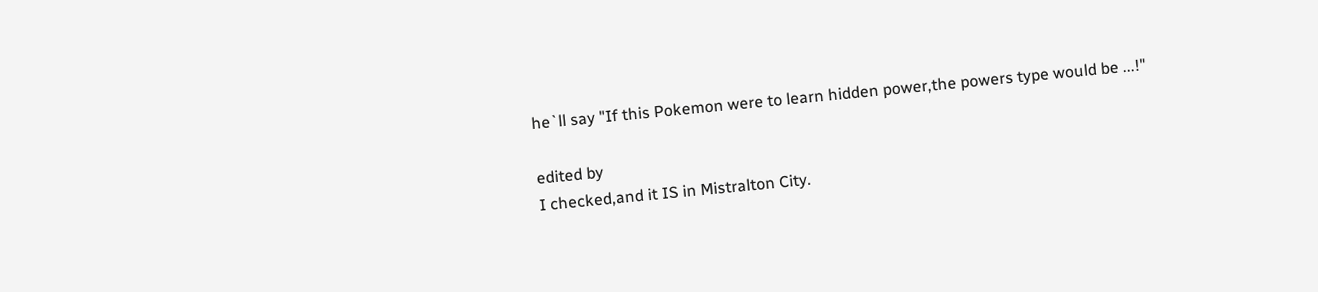he`ll say "If this Pokemon were to learn hidden power,the powers type would be ...!"

edited by
I checked,and it IS in Mistralton City.